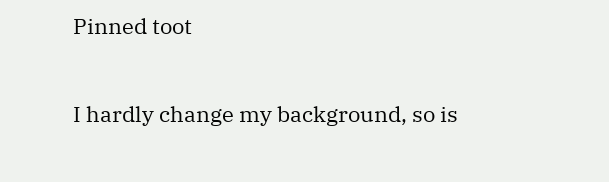Pinned toot

I hardly change my background, so is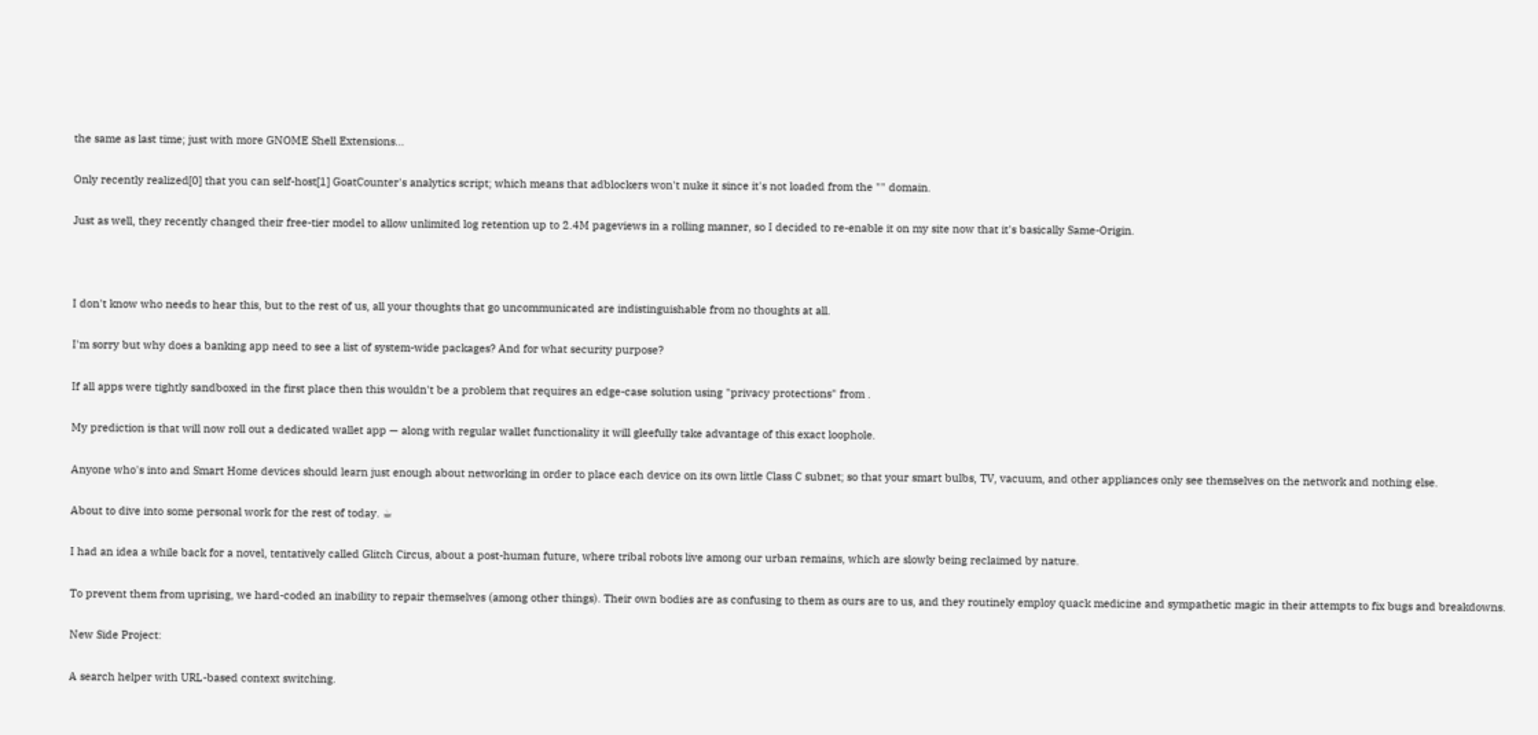the same as last time; just with more GNOME Shell Extensions...

Only recently realized[0] that you can self-host[1] GoatCounter's analytics script; which means that adblockers won't nuke it since it's not loaded from the "" domain.

Just as well, they recently changed their free-tier model to allow unlimited log retention up to 2.4M pageviews in a rolling manner, so I decided to re-enable it on my site now that it's basically Same-Origin.



I don't know who needs to hear this, but to the rest of us, all your thoughts that go uncommunicated are indistinguishable from no thoughts at all.

I'm sorry but why does a banking app need to see a list of system-wide packages? And for what security purpose?

If all apps were tightly sandboxed in the first place then this wouldn't be a problem that requires an edge-case solution using "privacy protections" from .

My prediction is that will now roll out a dedicated wallet app — along with regular wallet functionality it will gleefully take advantage of this exact loophole.

Anyone who's into and Smart Home devices should learn just enough about networking in order to place each device on its own little Class C subnet; so that your smart bulbs, TV, vacuum, and other appliances only see themselves on the network and nothing else.

About to dive into some personal work for the rest of today. ☕

I had an idea a while back for a novel, tentatively called Glitch Circus, about a post-human future, where tribal robots live among our urban remains, which are slowly being reclaimed by nature.

To prevent them from uprising, we hard-coded an inability to repair themselves (among other things). Their own bodies are as confusing to them as ours are to us, and they routinely employ quack medicine and sympathetic magic in their attempts to fix bugs and breakdowns.

New Side Project:

A search helper with URL-based context switching.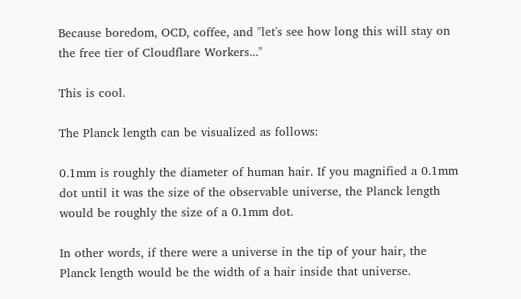Because boredom, OCD, coffee, and "let's see how long this will stay on the free tier of Cloudflare Workers..."

This is cool.

The Planck length can be visualized as follows:

0.1mm is roughly the diameter of human hair. If you magnified a 0.1mm dot until it was the size of the observable universe, the Planck length would be roughly the size of a 0.1mm dot.

In other words, if there were a universe in the tip of your hair, the Planck length would be the width of a hair inside that universe.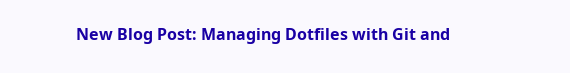New Blog Post: Managing Dotfiles with Git and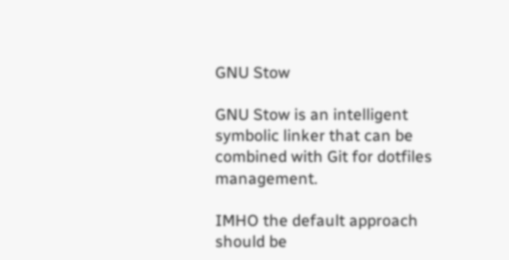GNU Stow

GNU Stow is an intelligent symbolic linker that can be combined with Git for dotfiles management.

IMHO the default approach should be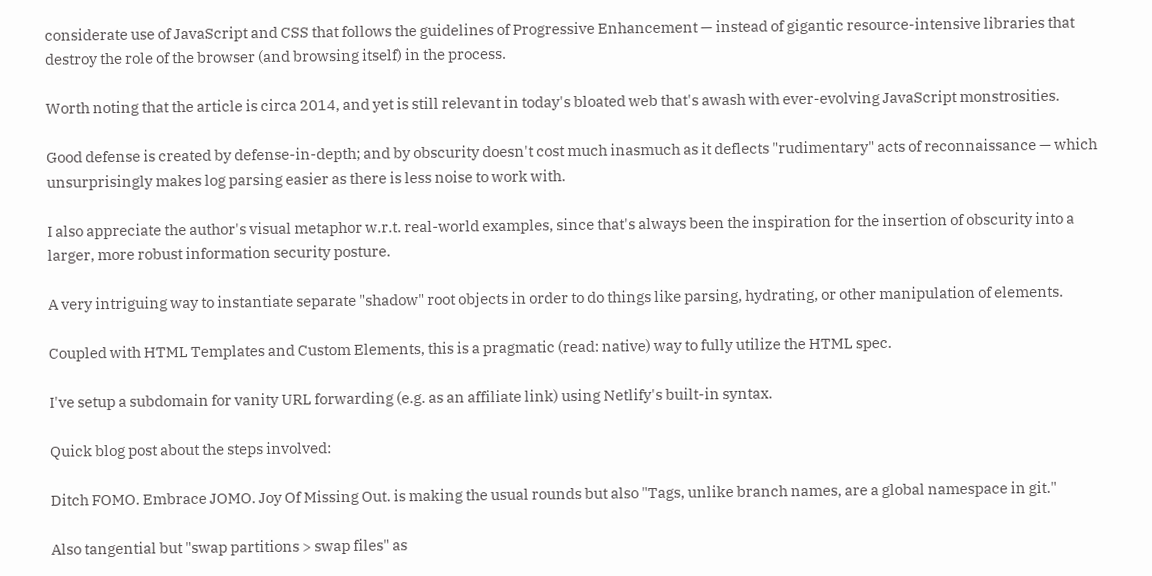considerate use of JavaScript and CSS that follows the guidelines of Progressive Enhancement — instead of gigantic resource-intensive libraries that destroy the role of the browser (and browsing itself) in the process.

Worth noting that the article is circa 2014, and yet is still relevant in today's bloated web that's awash with ever-evolving JavaScript monstrosities.

Good defense is created by defense-in-depth; and by obscurity doesn't cost much inasmuch as it deflects "rudimentary" acts of reconnaissance — which unsurprisingly makes log parsing easier as there is less noise to work with.

I also appreciate the author's visual metaphor w.r.t. real-world examples, since that's always been the inspiration for the insertion of obscurity into a larger, more robust information security posture.

A very intriguing way to instantiate separate "shadow" root objects in order to do things like parsing, hydrating, or other manipulation of elements.

Coupled with HTML Templates and Custom Elements, this is a pragmatic (read: native) way to fully utilize the HTML spec.

I've setup a subdomain for vanity URL forwarding (e.g. as an affiliate link) using Netlify's built-in syntax.

Quick blog post about the steps involved:

Ditch FOMO. Embrace JOMO. Joy Of Missing Out. is making the usual rounds but also "Tags, unlike branch names, are a global namespace in git."

Also tangential but "swap partitions > swap files" as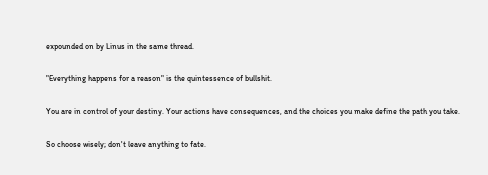expounded on by Linus in the same thread.

"Everything happens for a reason" is the quintessence of bullshit.

You are in control of your destiny. Your actions have consequences, and the choices you make define the path you take.

So choose wisely; don't leave anything to fate.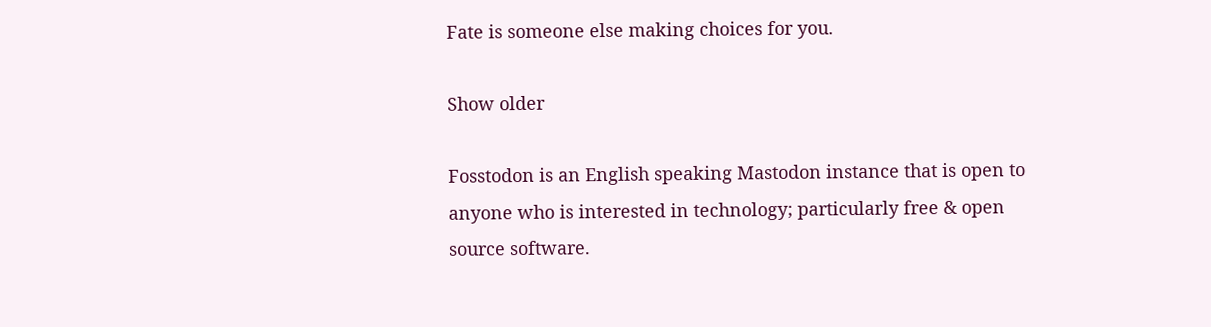Fate is someone else making choices for you.

Show older

Fosstodon is an English speaking Mastodon instance that is open to anyone who is interested in technology; particularly free & open source software.